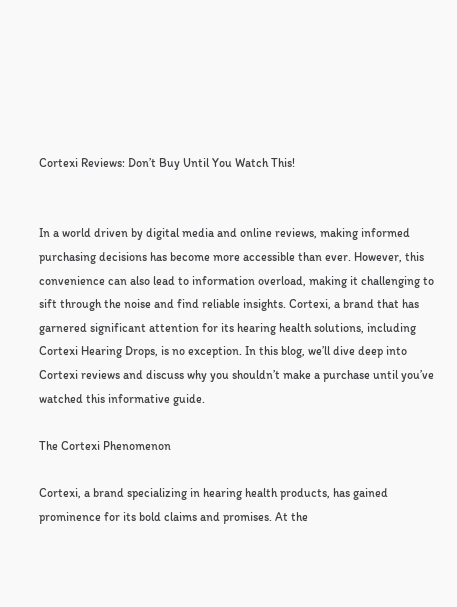Cortexi Reviews: Don’t Buy Until You Watch This!


In a world driven by digital media and online reviews, making informed purchasing decisions has become more accessible than ever. However, this convenience can also lead to information overload, making it challenging to sift through the noise and find reliable insights. Cortexi, a brand that has garnered significant attention for its hearing health solutions, including Cortexi Hearing Drops, is no exception. In this blog, we’ll dive deep into Cortexi reviews and discuss why you shouldn’t make a purchase until you’ve watched this informative guide.

The Cortexi Phenomenon

Cortexi, a brand specializing in hearing health products, has gained prominence for its bold claims and promises. At the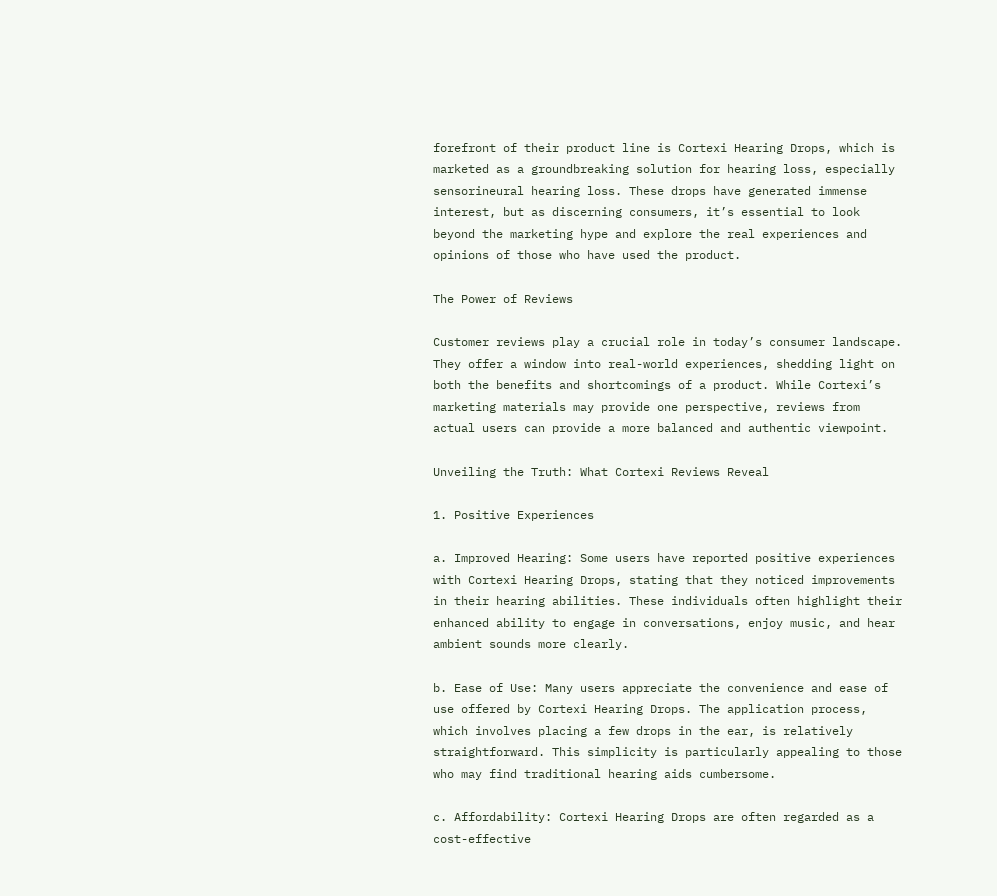forefront of their product line is Cortexi Hearing Drops, which is marketed as a groundbreaking solution for hearing loss, especially sensorineural hearing loss. These drops have generated immense interest, but as discerning consumers, it’s essential to look beyond the marketing hype and explore the real experiences and opinions of those who have used the product.

The Power of Reviews

Customer reviews play a crucial role in today’s consumer landscape. They offer a window into real-world experiences, shedding light on both the benefits and shortcomings of a product. While Cortexi’s marketing materials may provide one perspective, reviews from actual users can provide a more balanced and authentic viewpoint.

Unveiling the Truth: What Cortexi Reviews Reveal

1. Positive Experiences

a. Improved Hearing: Some users have reported positive experiences with Cortexi Hearing Drops, stating that they noticed improvements in their hearing abilities. These individuals often highlight their enhanced ability to engage in conversations, enjoy music, and hear ambient sounds more clearly.

b. Ease of Use: Many users appreciate the convenience and ease of use offered by Cortexi Hearing Drops. The application process, which involves placing a few drops in the ear, is relatively straightforward. This simplicity is particularly appealing to those who may find traditional hearing aids cumbersome.

c. Affordability: Cortexi Hearing Drops are often regarded as a cost-effective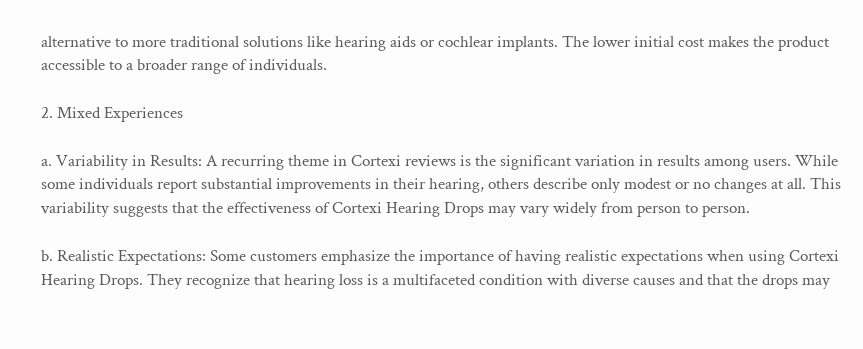alternative to more traditional solutions like hearing aids or cochlear implants. The lower initial cost makes the product accessible to a broader range of individuals.

2. Mixed Experiences

a. Variability in Results: A recurring theme in Cortexi reviews is the significant variation in results among users. While some individuals report substantial improvements in their hearing, others describe only modest or no changes at all. This variability suggests that the effectiveness of Cortexi Hearing Drops may vary widely from person to person.

b. Realistic Expectations: Some customers emphasize the importance of having realistic expectations when using Cortexi Hearing Drops. They recognize that hearing loss is a multifaceted condition with diverse causes and that the drops may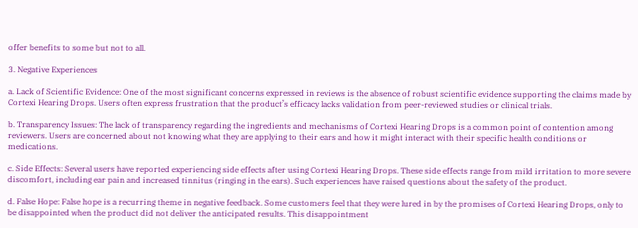offer benefits to some but not to all.

3. Negative Experiences

a. Lack of Scientific Evidence: One of the most significant concerns expressed in reviews is the absence of robust scientific evidence supporting the claims made by Cortexi Hearing Drops. Users often express frustration that the product’s efficacy lacks validation from peer-reviewed studies or clinical trials.

b. Transparency Issues: The lack of transparency regarding the ingredients and mechanisms of Cortexi Hearing Drops is a common point of contention among reviewers. Users are concerned about not knowing what they are applying to their ears and how it might interact with their specific health conditions or medications.

c. Side Effects: Several users have reported experiencing side effects after using Cortexi Hearing Drops. These side effects range from mild irritation to more severe discomfort, including ear pain and increased tinnitus (ringing in the ears). Such experiences have raised questions about the safety of the product.

d. False Hope: False hope is a recurring theme in negative feedback. Some customers feel that they were lured in by the promises of Cortexi Hearing Drops, only to be disappointed when the product did not deliver the anticipated results. This disappointment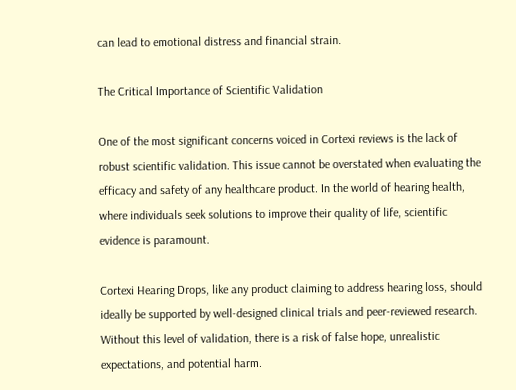can lead to emotional distress and financial strain.

The Critical Importance of Scientific Validation

One of the most significant concerns voiced in Cortexi reviews is the lack of robust scientific validation. This issue cannot be overstated when evaluating the efficacy and safety of any healthcare product. In the world of hearing health, where individuals seek solutions to improve their quality of life, scientific evidence is paramount.

Cortexi Hearing Drops, like any product claiming to address hearing loss, should ideally be supported by well-designed clinical trials and peer-reviewed research. Without this level of validation, there is a risk of false hope, unrealistic expectations, and potential harm.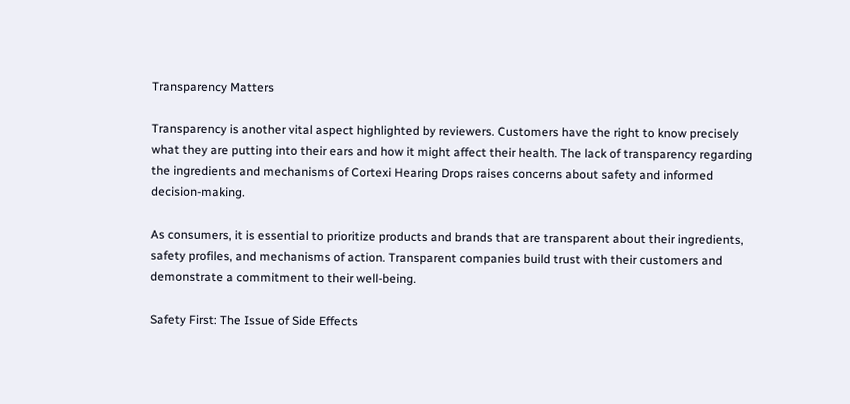Transparency Matters

Transparency is another vital aspect highlighted by reviewers. Customers have the right to know precisely what they are putting into their ears and how it might affect their health. The lack of transparency regarding the ingredients and mechanisms of Cortexi Hearing Drops raises concerns about safety and informed decision-making.

As consumers, it is essential to prioritize products and brands that are transparent about their ingredients, safety profiles, and mechanisms of action. Transparent companies build trust with their customers and demonstrate a commitment to their well-being.

Safety First: The Issue of Side Effects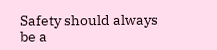Safety should always be a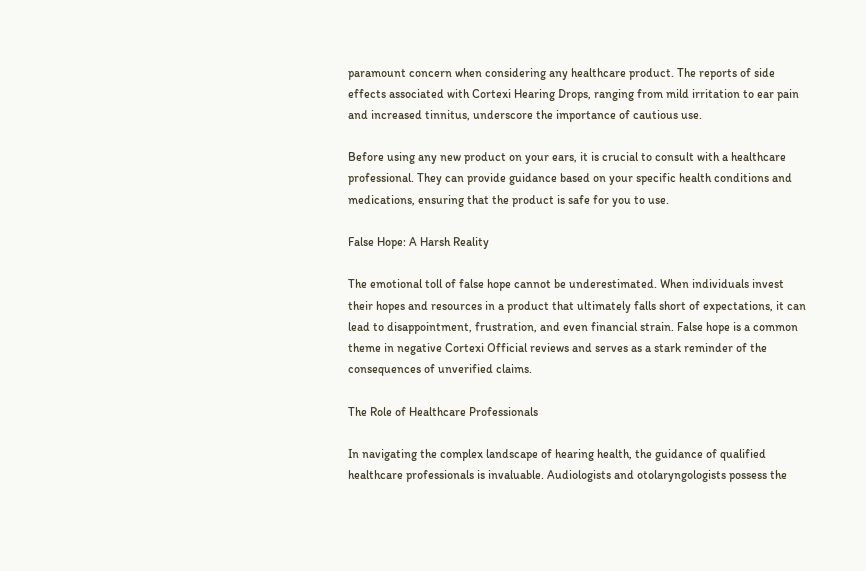paramount concern when considering any healthcare product. The reports of side effects associated with Cortexi Hearing Drops, ranging from mild irritation to ear pain and increased tinnitus, underscore the importance of cautious use.

Before using any new product on your ears, it is crucial to consult with a healthcare professional. They can provide guidance based on your specific health conditions and medications, ensuring that the product is safe for you to use.

False Hope: A Harsh Reality

The emotional toll of false hope cannot be underestimated. When individuals invest their hopes and resources in a product that ultimately falls short of expectations, it can lead to disappointment, frustration, and even financial strain. False hope is a common theme in negative Cortexi Official reviews and serves as a stark reminder of the consequences of unverified claims.

The Role of Healthcare Professionals

In navigating the complex landscape of hearing health, the guidance of qualified healthcare professionals is invaluable. Audiologists and otolaryngologists possess the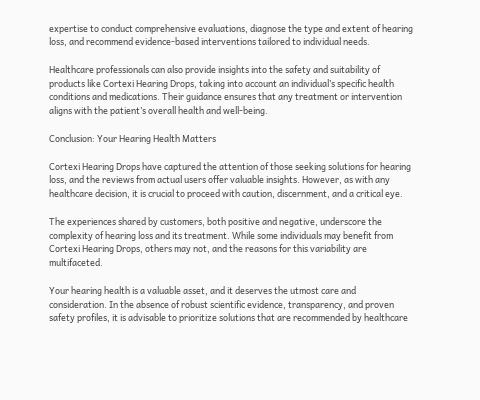expertise to conduct comprehensive evaluations, diagnose the type and extent of hearing loss, and recommend evidence-based interventions tailored to individual needs.

Healthcare professionals can also provide insights into the safety and suitability of products like Cortexi Hearing Drops, taking into account an individual’s specific health conditions and medications. Their guidance ensures that any treatment or intervention aligns with the patient’s overall health and well-being.

Conclusion: Your Hearing Health Matters

Cortexi Hearing Drops have captured the attention of those seeking solutions for hearing loss, and the reviews from actual users offer valuable insights. However, as with any healthcare decision, it is crucial to proceed with caution, discernment, and a critical eye.

The experiences shared by customers, both positive and negative, underscore the complexity of hearing loss and its treatment. While some individuals may benefit from Cortexi Hearing Drops, others may not, and the reasons for this variability are multifaceted.

Your hearing health is a valuable asset, and it deserves the utmost care and consideration. In the absence of robust scientific evidence, transparency, and proven safety profiles, it is advisable to prioritize solutions that are recommended by healthcare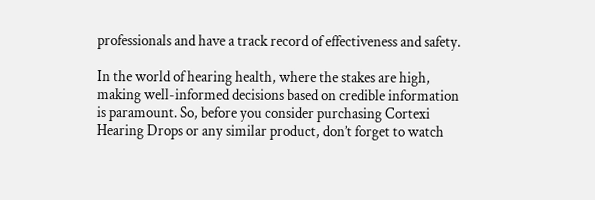professionals and have a track record of effectiveness and safety.

In the world of hearing health, where the stakes are high, making well-informed decisions based on credible information is paramount. So, before you consider purchasing Cortexi Hearing Drops or any similar product, don’t forget to watch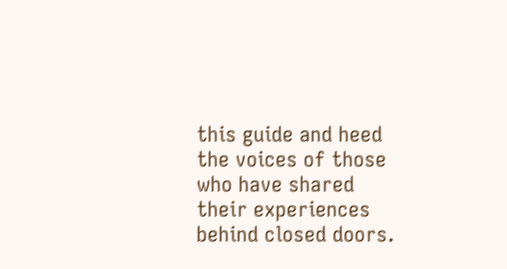this guide and heed the voices of those who have shared their experiences behind closed doors.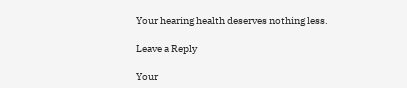Your hearing health deserves nothing less.

Leave a Reply

Your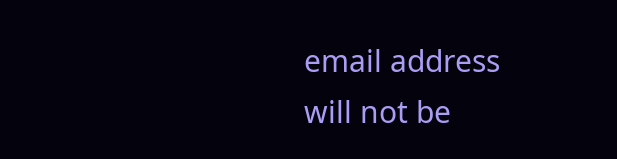email address will not be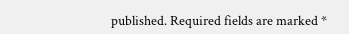published. Required fields are marked *